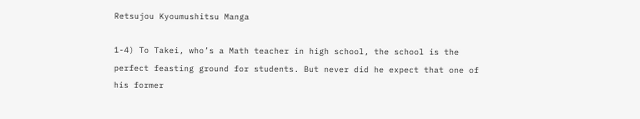Retsujou Kyoumushitsu Manga

1-4) To Takei, who’s a Math teacher in high school, the school is the perfect feasting ground for students. But never did he expect that one of his former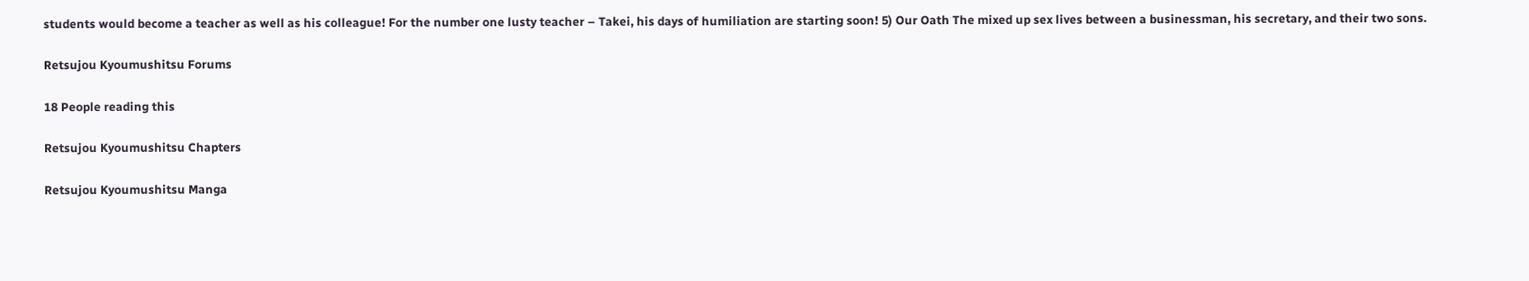students would become a teacher as well as his colleague! For the number one lusty teacher – Takei, his days of humiliation are starting soon! 5) Our Oath The mixed up sex lives between a businessman, his secretary, and their two sons.

Retsujou Kyoumushitsu Forums

18 People reading this

Retsujou Kyoumushitsu Chapters

Retsujou Kyoumushitsu Manga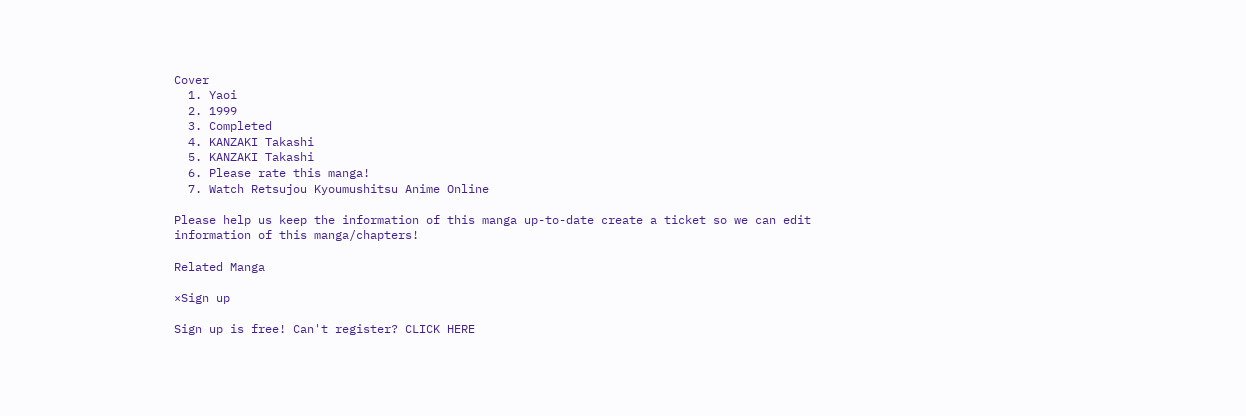Cover
  1. Yaoi
  2. 1999
  3. Completed
  4. KANZAKI Takashi
  5. KANZAKI Takashi
  6. Please rate this manga!
  7. Watch Retsujou Kyoumushitsu Anime Online

Please help us keep the information of this manga up-to-date create a ticket so we can edit information of this manga/chapters!

Related Manga

×Sign up

Sign up is free! Can't register? CLICK HERE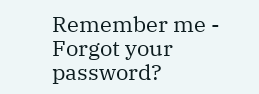Remember me - Forgot your password?